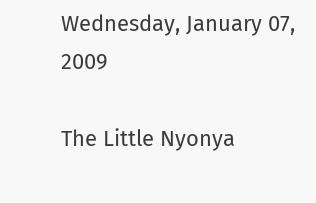Wednesday, January 07, 2009

The Little Nyonya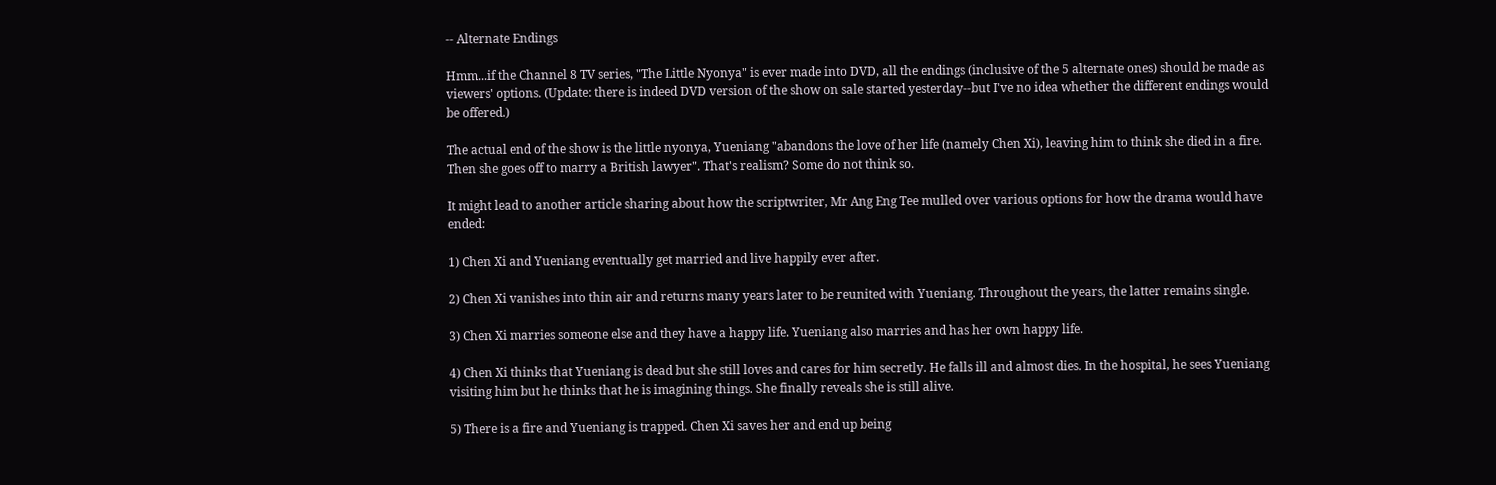-- Alternate Endings

Hmm...if the Channel 8 TV series, "The Little Nyonya" is ever made into DVD, all the endings (inclusive of the 5 alternate ones) should be made as viewers' options. (Update: there is indeed DVD version of the show on sale started yesterday--but I've no idea whether the different endings would be offered.)

The actual end of the show is the little nyonya, Yueniang "abandons the love of her life (namely Chen Xi), leaving him to think she died in a fire. Then she goes off to marry a British lawyer". That's realism? Some do not think so.

It might lead to another article sharing about how the scriptwriter, Mr Ang Eng Tee mulled over various options for how the drama would have ended:

1) Chen Xi and Yueniang eventually get married and live happily ever after.

2) Chen Xi vanishes into thin air and returns many years later to be reunited with Yueniang. Throughout the years, the latter remains single.

3) Chen Xi marries someone else and they have a happy life. Yueniang also marries and has her own happy life.

4) Chen Xi thinks that Yueniang is dead but she still loves and cares for him secretly. He falls ill and almost dies. In the hospital, he sees Yueniang visiting him but he thinks that he is imagining things. She finally reveals she is still alive.

5) There is a fire and Yueniang is trapped. Chen Xi saves her and end up being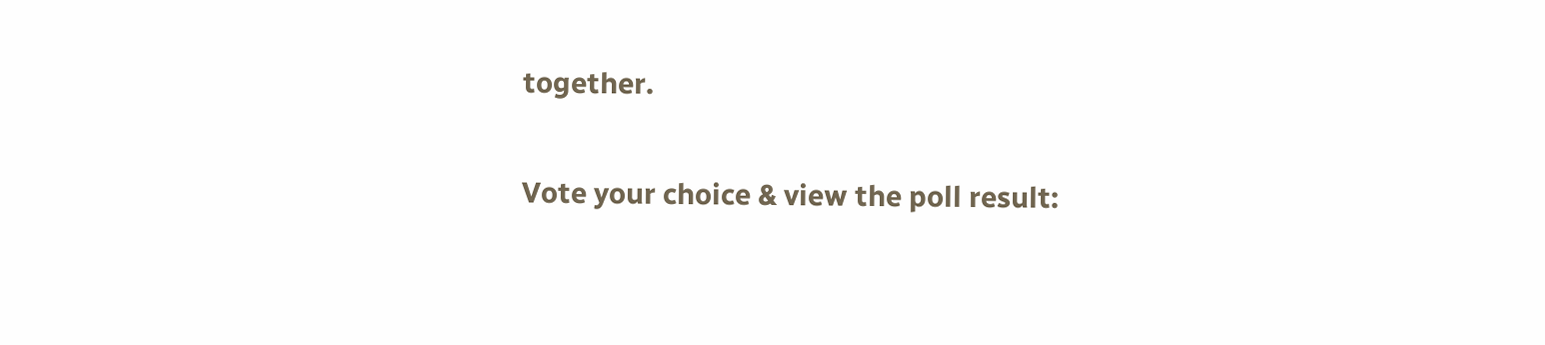together.

Vote your choice & view the poll result: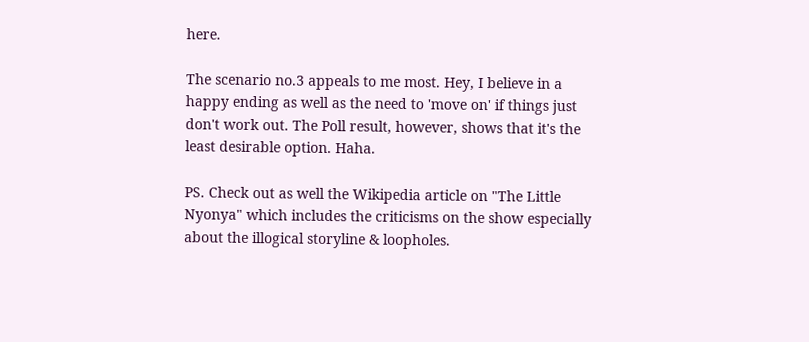here.

The scenario no.3 appeals to me most. Hey, I believe in a happy ending as well as the need to 'move on' if things just don't work out. The Poll result, however, shows that it's the least desirable option. Haha.

PS. Check out as well the Wikipedia article on "The Little Nyonya" which includes the criticisms on the show especially about the illogical storyline & loopholes.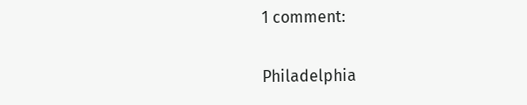1 comment:

Philadelphia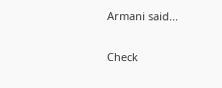Armani said...

Check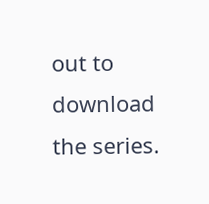out to download the series.